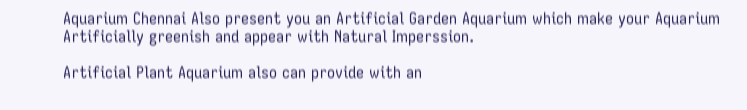Aquarium Chennai Also present you an Artificial Garden Aquarium which make your Aquarium Artificially greenish and appear with Natural Imperssion.

Artificial Plant Aquarium also can provide with an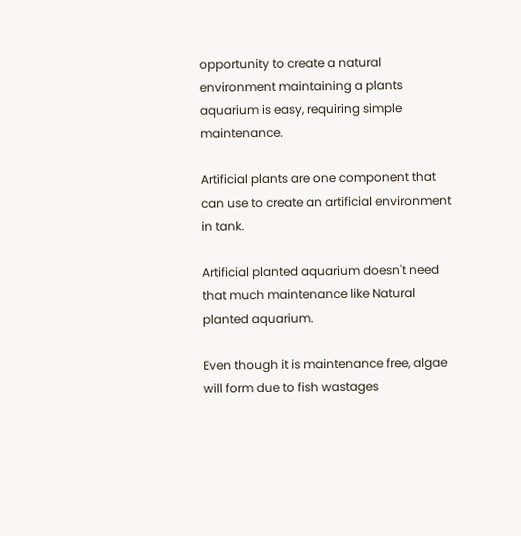opportunity to create a natural environment maintaining a plants aquarium is easy, requiring simple maintenance.

Artificial plants are one component that can use to create an artificial environment in tank.

Artificial planted aquarium doesn't need that much maintenance like Natural planted aquarium.

Even though it is maintenance free, algae will form due to fish wastages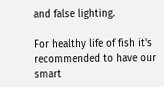and false lighting.

For healthy life of fish it's recommended to have our smart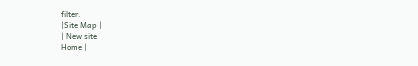filter.
|Site Map |
| New site
Home |